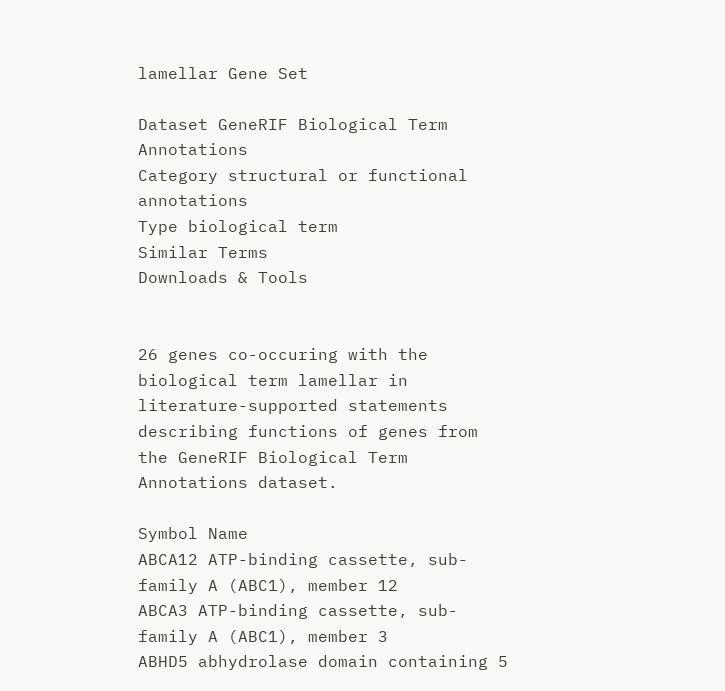lamellar Gene Set

Dataset GeneRIF Biological Term Annotations
Category structural or functional annotations
Type biological term
Similar Terms
Downloads & Tools


26 genes co-occuring with the biological term lamellar in literature-supported statements describing functions of genes from the GeneRIF Biological Term Annotations dataset.

Symbol Name
ABCA12 ATP-binding cassette, sub-family A (ABC1), member 12
ABCA3 ATP-binding cassette, sub-family A (ABC1), member 3
ABHD5 abhydrolase domain containing 5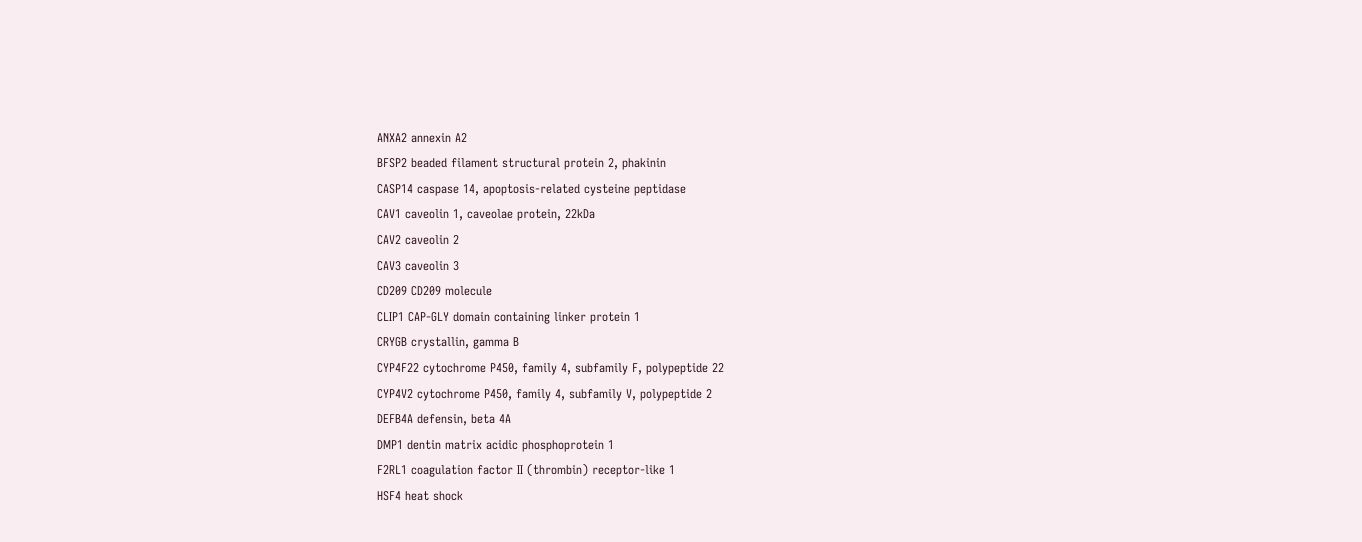ANXA2 annexin A2
BFSP2 beaded filament structural protein 2, phakinin
CASP14 caspase 14, apoptosis-related cysteine peptidase
CAV1 caveolin 1, caveolae protein, 22kDa
CAV2 caveolin 2
CAV3 caveolin 3
CD209 CD209 molecule
CLIP1 CAP-GLY domain containing linker protein 1
CRYGB crystallin, gamma B
CYP4F22 cytochrome P450, family 4, subfamily F, polypeptide 22
CYP4V2 cytochrome P450, family 4, subfamily V, polypeptide 2
DEFB4A defensin, beta 4A
DMP1 dentin matrix acidic phosphoprotein 1
F2RL1 coagulation factor II (thrombin) receptor-like 1
HSF4 heat shock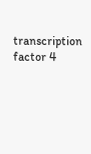transcription factor 4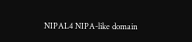NIPAL4 NIPA-like domain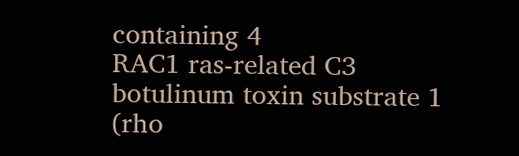containing 4
RAC1 ras-related C3 botulinum toxin substrate 1 (rho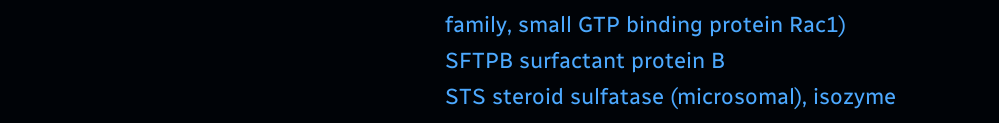family, small GTP binding protein Rac1)
SFTPB surfactant protein B
STS steroid sulfatase (microsomal), isozyme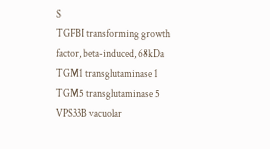S
TGFBI transforming growth factor, beta-induced, 68kDa
TGM1 transglutaminase 1
TGM5 transglutaminase 5
VPS33B vacuolar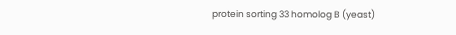protein sorting 33 homolog B (yeast)